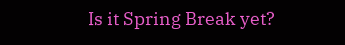Is it Spring Break yet?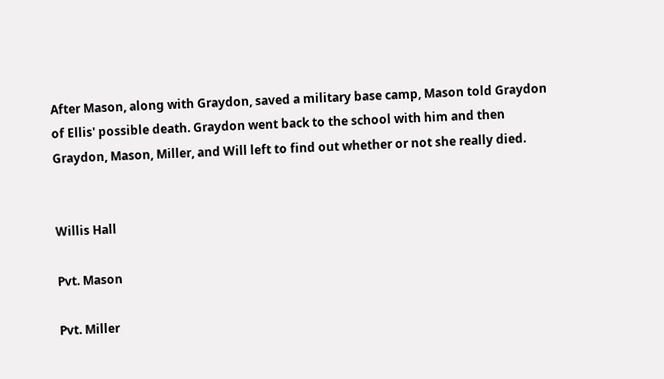After Mason, along with Graydon, saved a military base camp, Mason told Graydon of Ellis' possible death. Graydon went back to the school with him and then Graydon, Mason, Miller, and Will left to find out whether or not she really died.


Willis Hall

Pvt. Mason

Pvt. Miller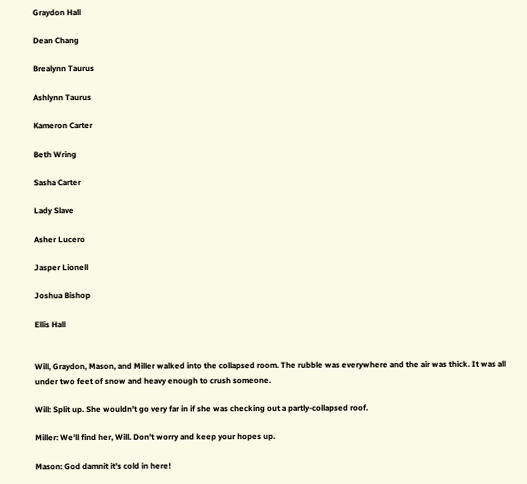Graydon Hall

Dean Chang

Brealynn Taurus

Ashlynn Taurus

Kameron Carter

Beth Wring

Sasha Carter

Lady Slave

Asher Lucero

Jasper Lionell

Joshua Bishop

Ellis Hall


Will, Graydon, Mason, and Miller walked into the collapsed room. The rubble was everywhere and the air was thick. It was all under two feet of snow and heavy enough to crush someone.

Will: Split up. She wouldn't go very far in if she was checking out a partly-collapsed roof.

Miller: We'll find her, Will. Don't worry and keep your hopes up.

Mason: God damnit it's cold in here!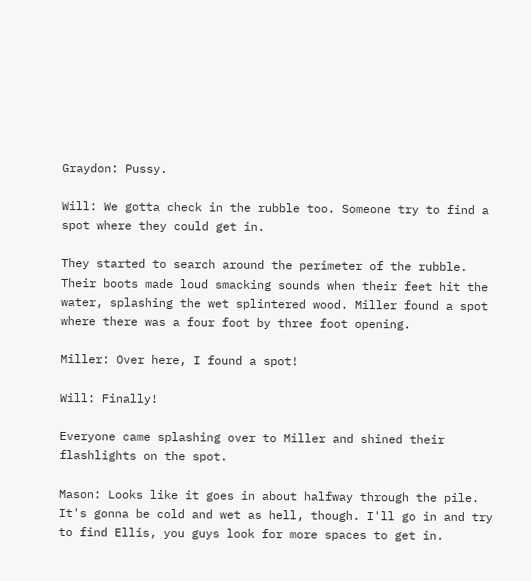Graydon: Pussy.

Will: We gotta check in the rubble too. Someone try to find a spot where they could get in.

They started to search around the perimeter of the rubble. Their boots made loud smacking sounds when their feet hit the water, splashing the wet splintered wood. Miller found a spot where there was a four foot by three foot opening.

Miller: Over here, I found a spot!

Will: Finally!

Everyone came splashing over to Miller and shined their flashlights on the spot.

Mason: Looks like it goes in about halfway through the pile. It's gonna be cold and wet as hell, though. I'll go in and try to find Ellis, you guys look for more spaces to get in.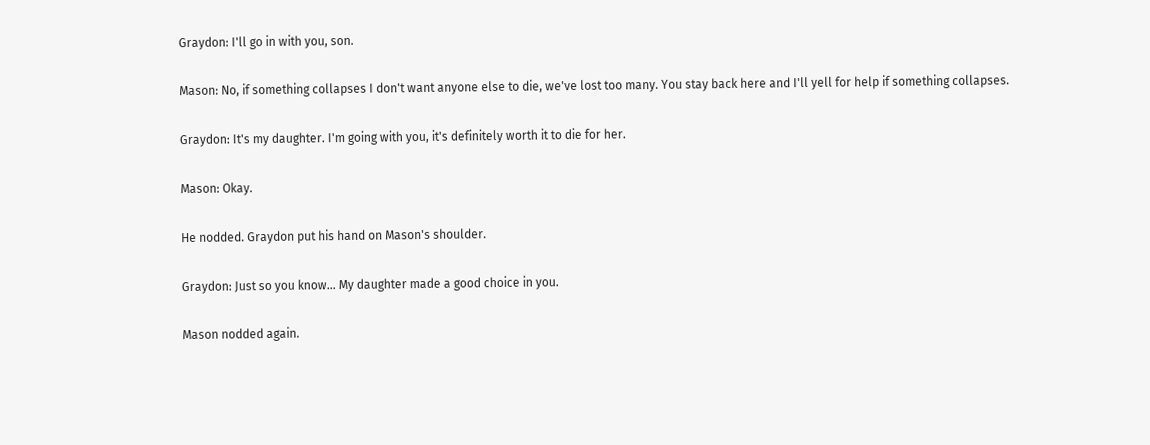Graydon: I'll go in with you, son.

Mason: No, if something collapses I don't want anyone else to die, we've lost too many. You stay back here and I'll yell for help if something collapses.

Graydon: It's my daughter. I'm going with you, it's definitely worth it to die for her.

Mason: Okay.

He nodded. Graydon put his hand on Mason's shoulder.

Graydon: Just so you know... My daughter made a good choice in you.

Mason nodded again.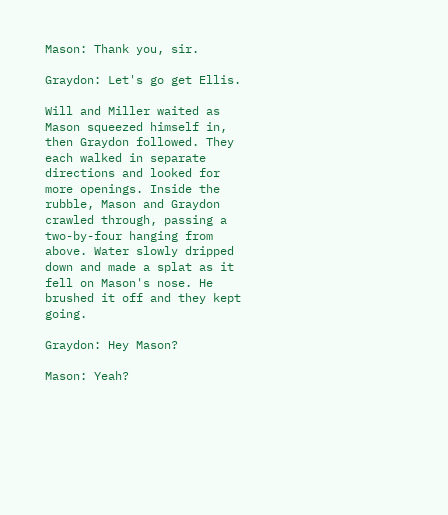Mason: Thank you, sir.

Graydon: Let's go get Ellis.

Will and Miller waited as Mason squeezed himself in, then Graydon followed. They each walked in separate directions and looked for more openings. Inside the rubble, Mason and Graydon crawled through, passing a two-by-four hanging from above. Water slowly dripped down and made a splat as it fell on Mason's nose. He brushed it off and they kept going.

Graydon: Hey Mason?

Mason: Yeah?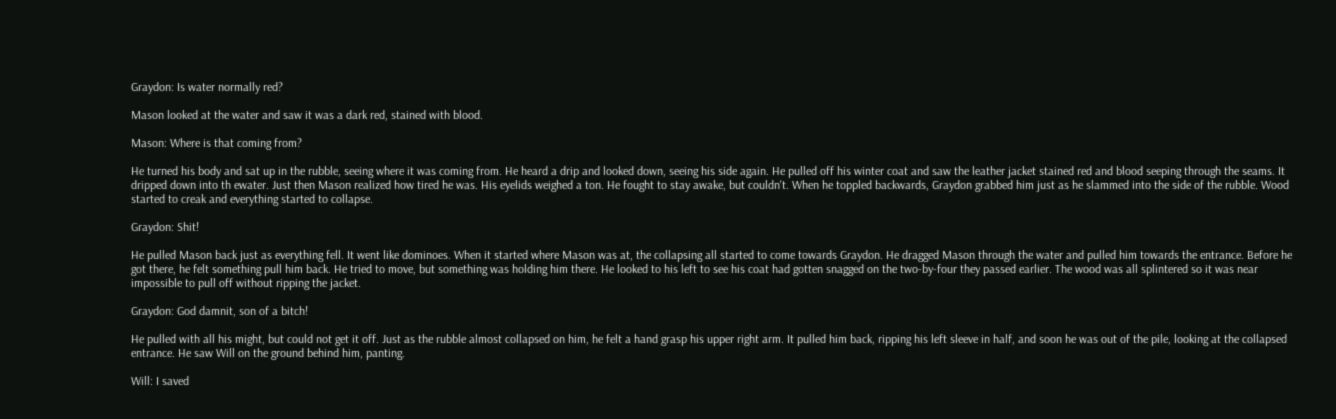Graydon: Is water normally red?

Mason looked at the water and saw it was a dark red, stained with blood.

Mason: Where is that coming from?

He turned his body and sat up in the rubble, seeing where it was coming from. He heard a drip and looked down, seeing his side again. He pulled off his winter coat and saw the leather jacket stained red and blood seeping through the seams. It dripped down into th ewater. Just then Mason realized how tired he was. His eyelids weighed a ton. He fought to stay awake, but couldn't. When he toppled backwards, Graydon grabbed him just as he slammed into the side of the rubble. Wood started to creak and everything started to collapse.

Graydon: Shit!

He pulled Mason back just as everything fell. It went like dominoes. When it started where Mason was at, the collapsing all started to come towards Graydon. He dragged Mason through the water and pulled him towards the entrance. Before he got there, he felt something pull him back. He tried to move, but something was holding him there. He looked to his left to see his coat had gotten snagged on the two-by-four they passed earlier. The wood was all splintered so it was near impossible to pull off without ripping the jacket.

Graydon: God damnit, son of a bitch!

He pulled with all his might, but could not get it off. Just as the rubble almost collapsed on him, he felt a hand grasp his upper right arm. It pulled him back, ripping his left sleeve in half, and soon he was out of the pile, looking at the collapsed entrance. He saw Will on the ground behind him, panting.

Will: I saved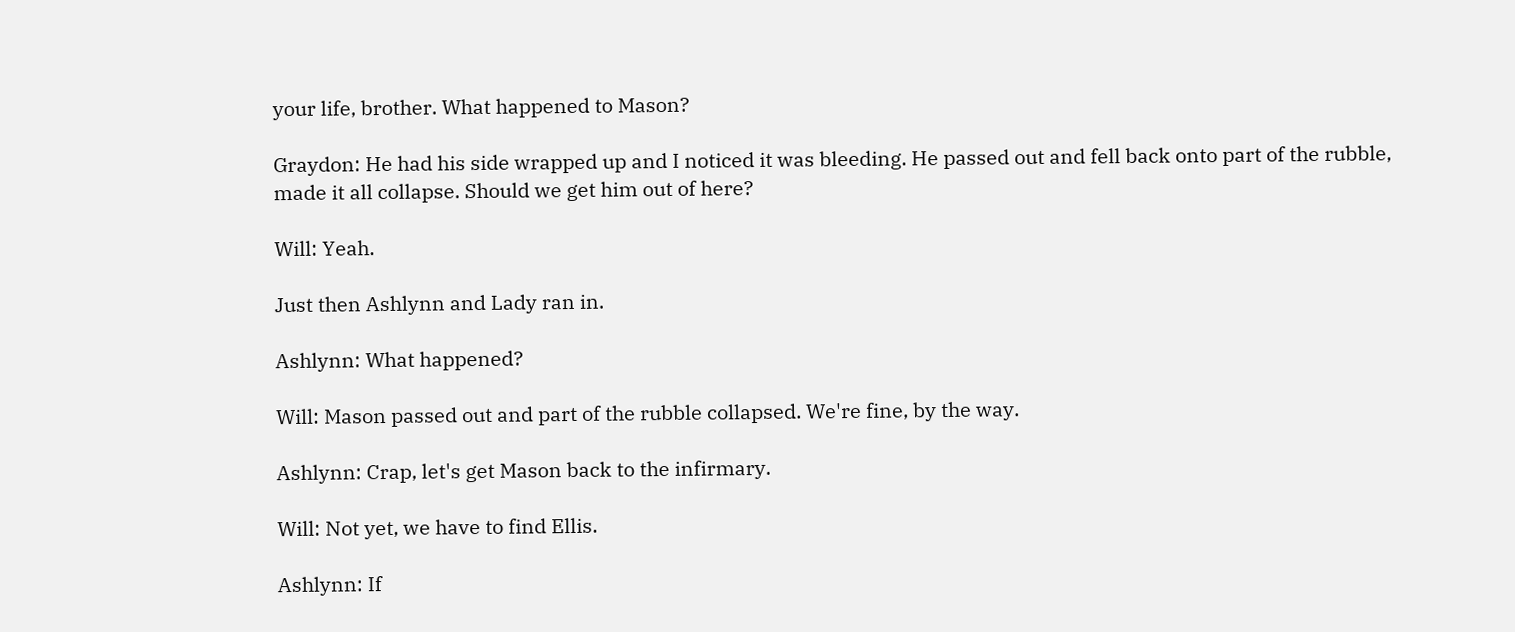your life, brother. What happened to Mason?

Graydon: He had his side wrapped up and I noticed it was bleeding. He passed out and fell back onto part of the rubble, made it all collapse. Should we get him out of here?

Will: Yeah.

Just then Ashlynn and Lady ran in.

Ashlynn: What happened?

Will: Mason passed out and part of the rubble collapsed. We're fine, by the way.

Ashlynn: Crap, let's get Mason back to the infirmary.

Will: Not yet, we have to find Ellis.

Ashlynn: If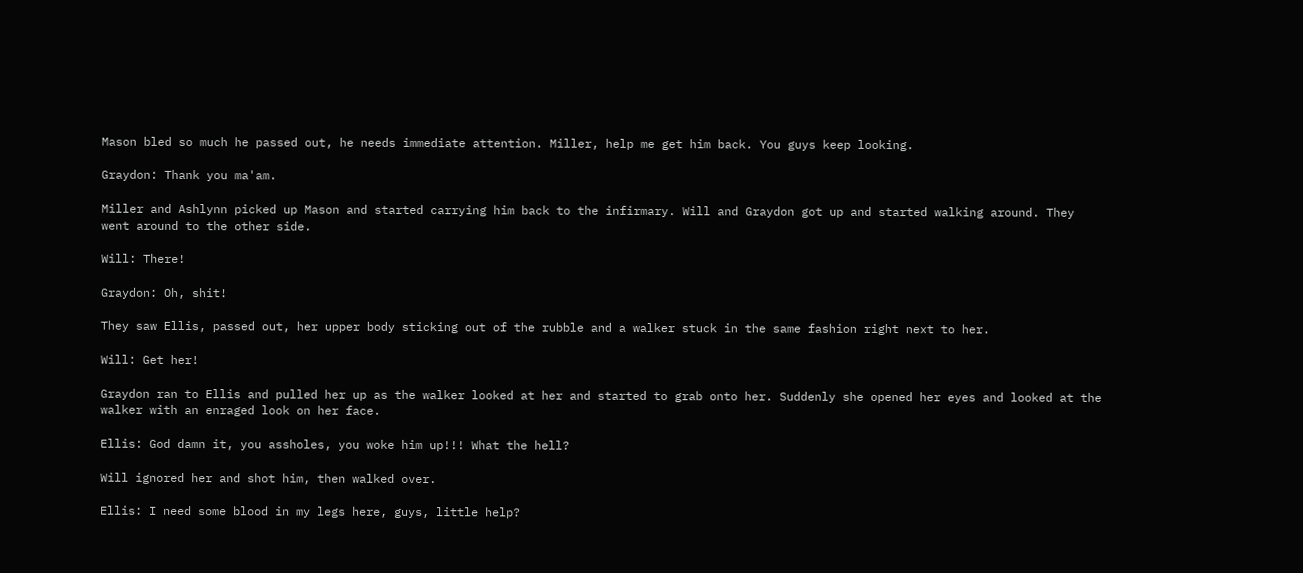Mason bled so much he passed out, he needs immediate attention. Miller, help me get him back. You guys keep looking.

Graydon: Thank you ma'am.

Miller and Ashlynn picked up Mason and started carrying him back to the infirmary. Will and Graydon got up and started walking around. They went around to the other side.

Will: There!

Graydon: Oh, shit!

They saw Ellis, passed out, her upper body sticking out of the rubble and a walker stuck in the same fashion right next to her.

Will: Get her!

Graydon ran to Ellis and pulled her up as the walker looked at her and started to grab onto her. Suddenly she opened her eyes and looked at the walker with an enraged look on her face.

Ellis: God damn it, you assholes, you woke him up!!! What the hell?

Will ignored her and shot him, then walked over.

Ellis: I need some blood in my legs here, guys, little help?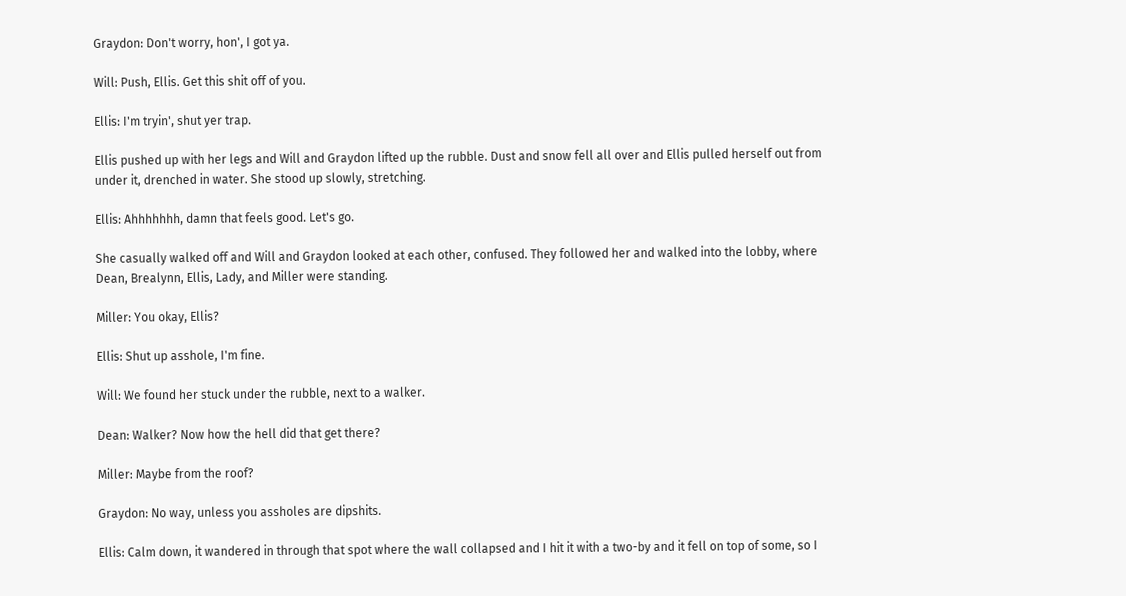Graydon: Don't worry, hon', I got ya.

Will: Push, Ellis. Get this shit off of you.

Ellis: I'm tryin', shut yer trap.

Ellis pushed up with her legs and Will and Graydon lifted up the rubble. Dust and snow fell all over and Ellis pulled herself out from under it, drenched in water. She stood up slowly, stretching.

Ellis: Ahhhhhhh, damn that feels good. Let's go.

She casually walked off and Will and Graydon looked at each other, confused. They followed her and walked into the lobby, where Dean, Brealynn, Ellis, Lady, and Miller were standing.

Miller: You okay, Ellis?

Ellis: Shut up asshole, I'm fine.

Will: We found her stuck under the rubble, next to a walker.

Dean: Walker? Now how the hell did that get there?

Miller: Maybe from the roof?

Graydon: No way, unless you assholes are dipshits.

Ellis: Calm down, it wandered in through that spot where the wall collapsed and I hit it with a two-by and it fell on top of some, so I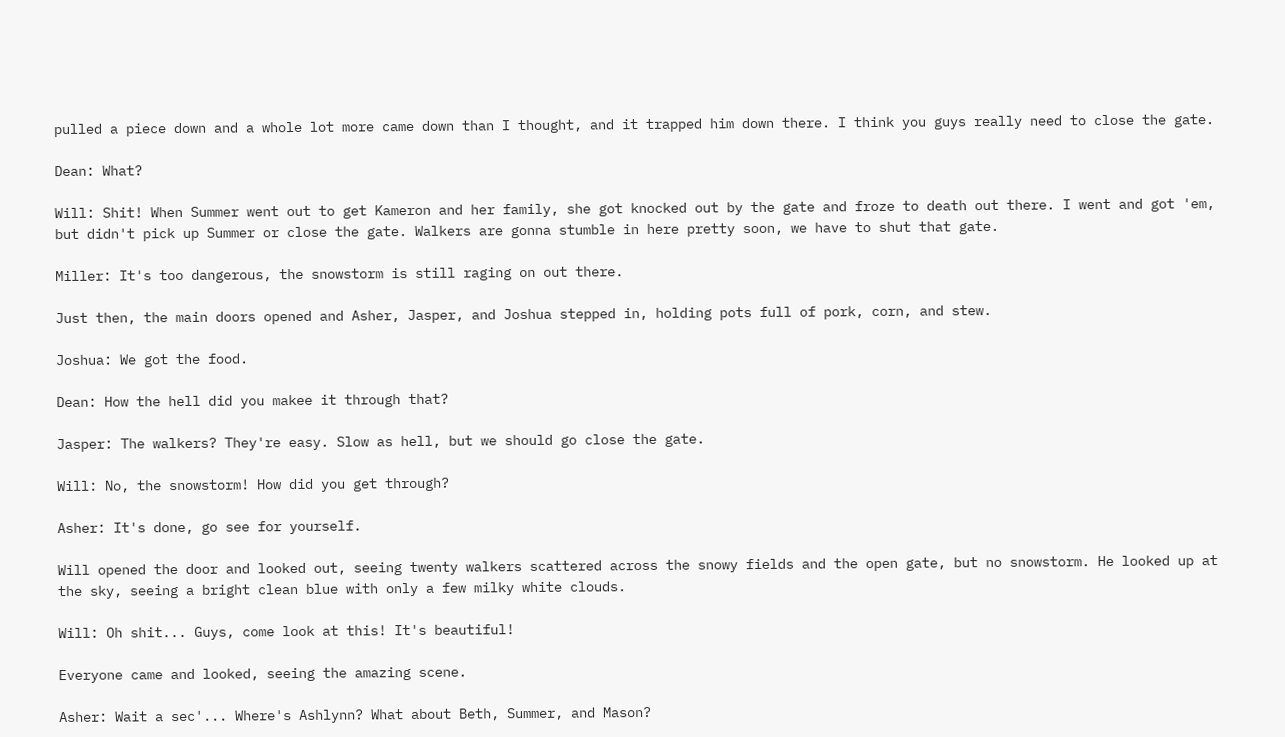pulled a piece down and a whole lot more came down than I thought, and it trapped him down there. I think you guys really need to close the gate.

Dean: What?

Will: Shit! When Summer went out to get Kameron and her family, she got knocked out by the gate and froze to death out there. I went and got 'em, but didn't pick up Summer or close the gate. Walkers are gonna stumble in here pretty soon, we have to shut that gate.

Miller: It's too dangerous, the snowstorm is still raging on out there.

Just then, the main doors opened and Asher, Jasper, and Joshua stepped in, holding pots full of pork, corn, and stew.

Joshua: We got the food.

Dean: How the hell did you makee it through that?

Jasper: The walkers? They're easy. Slow as hell, but we should go close the gate.

Will: No, the snowstorm! How did you get through?

Asher: It's done, go see for yourself.

Will opened the door and looked out, seeing twenty walkers scattered across the snowy fields and the open gate, but no snowstorm. He looked up at the sky, seeing a bright clean blue with only a few milky white clouds.

Will: Oh shit... Guys, come look at this! It's beautiful!

Everyone came and looked, seeing the amazing scene.

Asher: Wait a sec'... Where's Ashlynn? What about Beth, Summer, and Mason?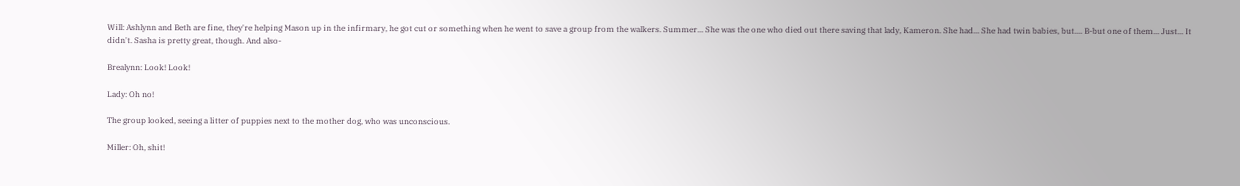Will: Ashlynn and Beth are fine, they're helping Mason up in the infirmary, he got cut or something when he went to save a group from the walkers. Summer... She was the one who died out there saving that lady, Kameron. She had... She had twin babies, but.... B-but one of them... Just... It didn't. Sasha is pretty great, though. And also-

Brealynn: Look! Look!

Lady: Oh no!

The group looked, seeing a litter of puppies next to the mother dog, who was unconscious.

Miller: Oh, shit!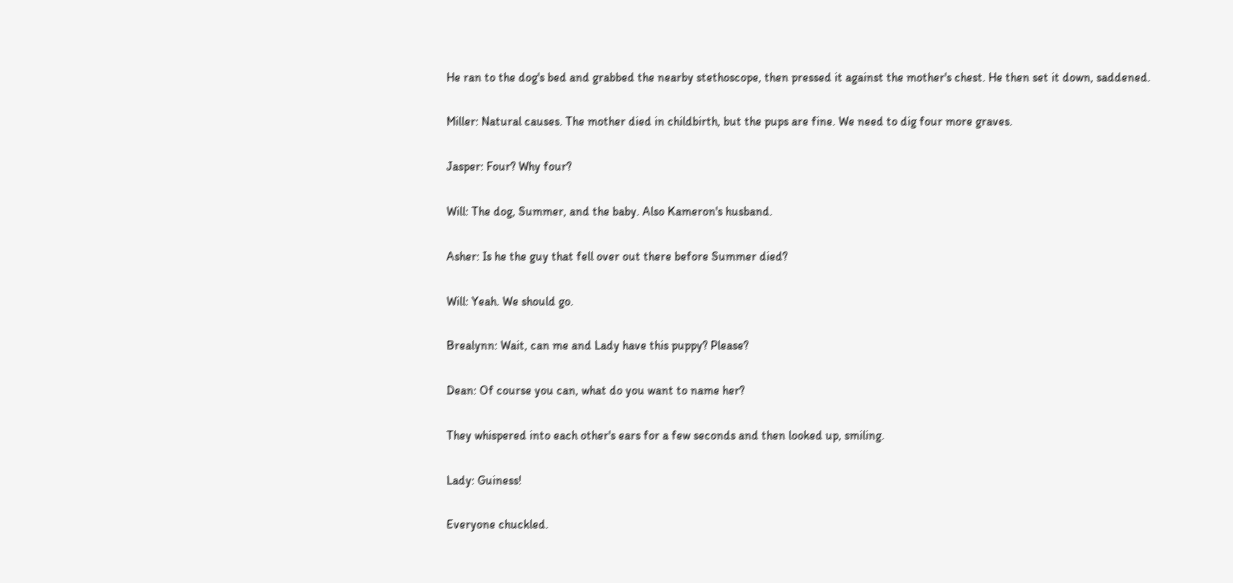He ran to the dog's bed and grabbed the nearby stethoscope, then pressed it against the mother's chest. He then set it down, saddened.

Miller: Natural causes. The mother died in childbirth, but the pups are fine. We need to dig four more graves.

Jasper: Four? Why four?

Will: The dog, Summer, and the baby. Also Kameron's husband.

Asher: Is he the guy that fell over out there before Summer died?

Will: Yeah. We should go.

Brealynn: Wait, can me and Lady have this puppy? Please?

Dean: Of course you can, what do you want to name her?

They whispered into each other's ears for a few seconds and then looked up, smiling.

Lady: Guiness!

Everyone chuckled.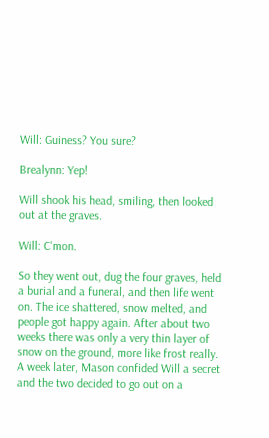Will: Guiness? You sure?

Brealynn: Yep!

Will shook his head, smiling, then looked out at the graves.

Will: C'mon.

So they went out, dug the four graves, held a burial and a funeral, and then life went on. The ice shattered, snow melted, and people got happy again. After about two weeks there was only a very thin layer of snow on the ground, more like frost really. A week later, Mason confided Will a secret and the two decided to go out on a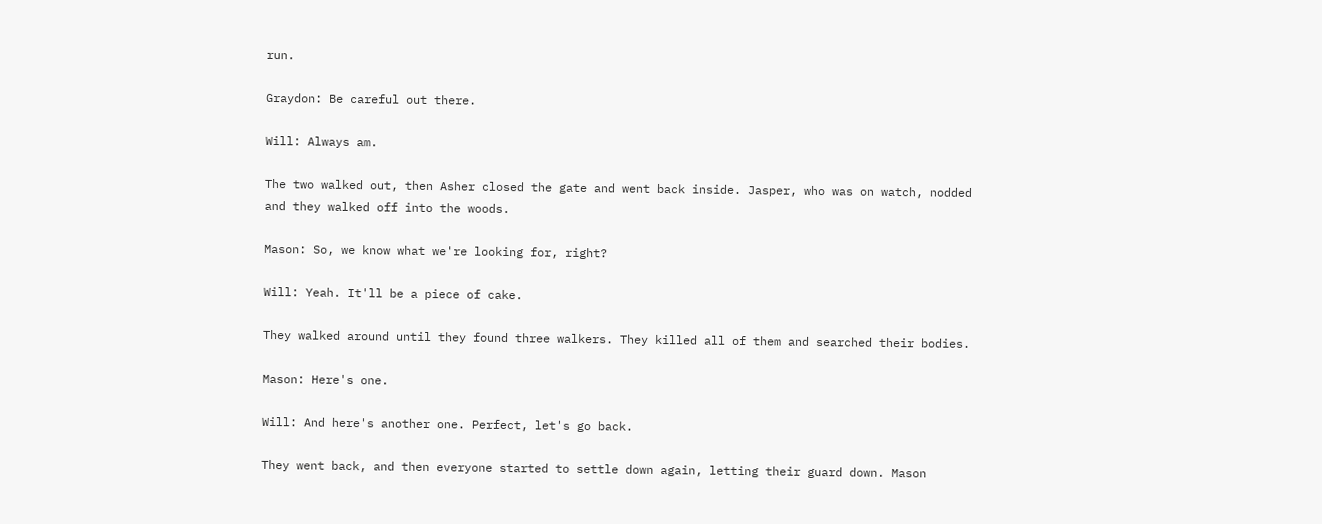run.

Graydon: Be careful out there.

Will: Always am.

The two walked out, then Asher closed the gate and went back inside. Jasper, who was on watch, nodded and they walked off into the woods.

Mason: So, we know what we're looking for, right?

Will: Yeah. It'll be a piece of cake.

They walked around until they found three walkers. They killed all of them and searched their bodies.

Mason: Here's one.

Will: And here's another one. Perfect, let's go back.

They went back, and then everyone started to settle down again, letting their guard down. Mason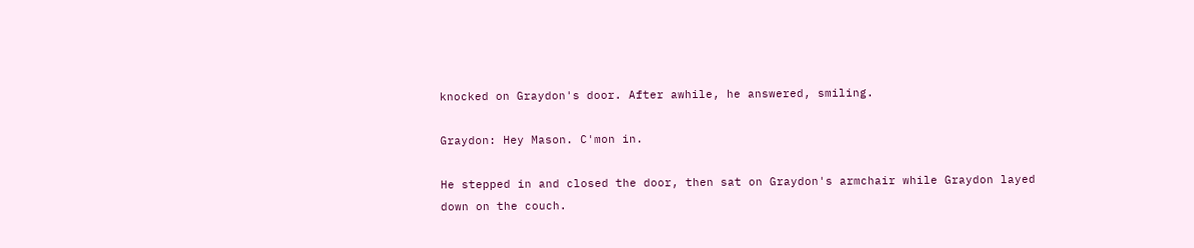knocked on Graydon's door. After awhile, he answered, smiling.

Graydon: Hey Mason. C'mon in.

He stepped in and closed the door, then sat on Graydon's armchair while Graydon layed down on the couch.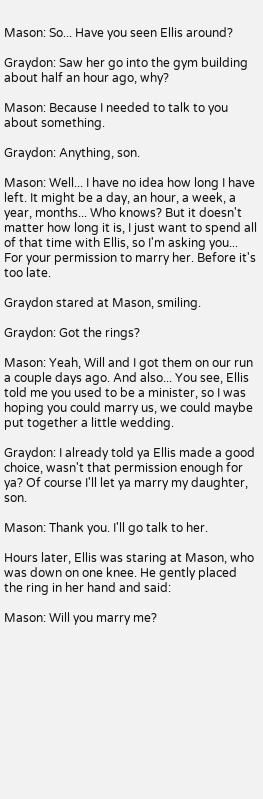Mason: So... Have you seen Ellis around?

Graydon: Saw her go into the gym building about half an hour ago, why?

Mason: Because I needed to talk to you about something.

Graydon: Anything, son.

Mason: Well... I have no idea how long I have left. It might be a day, an hour, a week, a year, months... Who knows? But it doesn't matter how long it is, I just want to spend all of that time with Ellis, so I'm asking you... For your permission to marry her. Before it's too late.

Graydon stared at Mason, smiling.

Graydon: Got the rings?

Mason: Yeah, Will and I got them on our run a couple days ago. And also... You see, Ellis told me you used to be a minister, so I was hoping you could marry us, we could maybe put together a little wedding.

Graydon: I already told ya Ellis made a good choice, wasn't that permission enough for ya? Of course I'll let ya marry my daughter, son.

Mason: Thank you. I'll go talk to her.

Hours later, Ellis was staring at Mason, who was down on one knee. He gently placed the ring in her hand and said:

Mason: Will you marry me?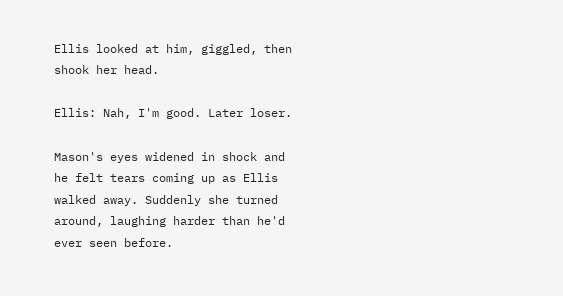Ellis looked at him, giggled, then shook her head.

Ellis: Nah, I'm good. Later loser.

Mason's eyes widened in shock and he felt tears coming up as Ellis walked away. Suddenly she turned around, laughing harder than he'd ever seen before.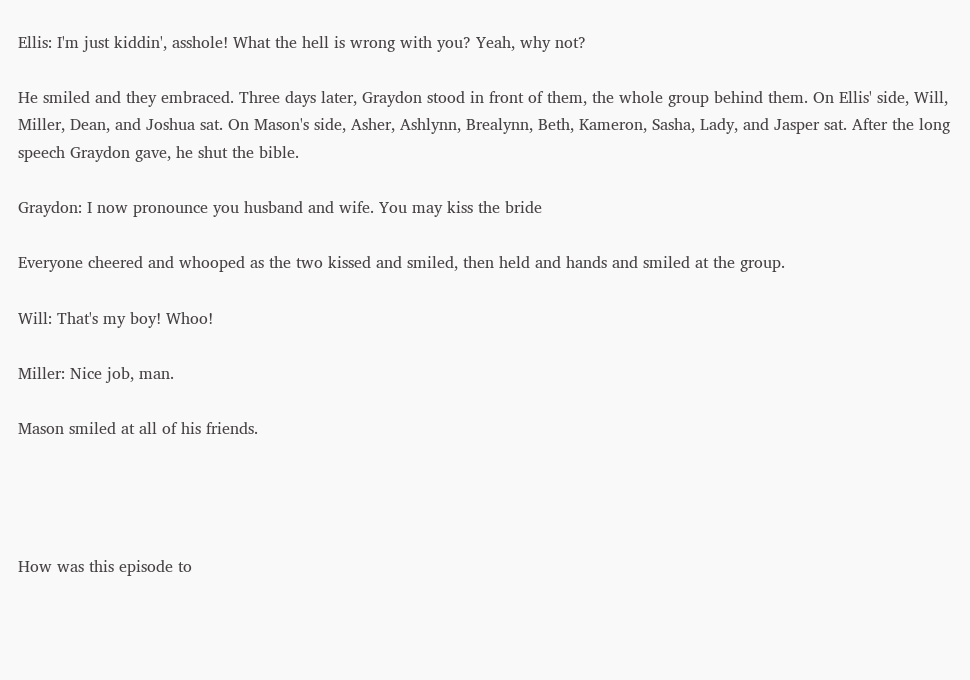Ellis: I'm just kiddin', asshole! What the hell is wrong with you? Yeah, why not?

He smiled and they embraced. Three days later, Graydon stood in front of them, the whole group behind them. On Ellis' side, Will, Miller, Dean, and Joshua sat. On Mason's side, Asher, Ashlynn, Brealynn, Beth, Kameron, Sasha, Lady, and Jasper sat. After the long speech Graydon gave, he shut the bible.

Graydon: I now pronounce you husband and wife. You may kiss the bride

Everyone cheered and whooped as the two kissed and smiled, then held and hands and smiled at the group.

Will: That's my boy! Whoo!

Miller: Nice job, man.

Mason smiled at all of his friends.




How was this episode to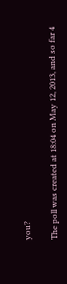you?

The poll was created at 18:04 on May 12, 2013, and so far 4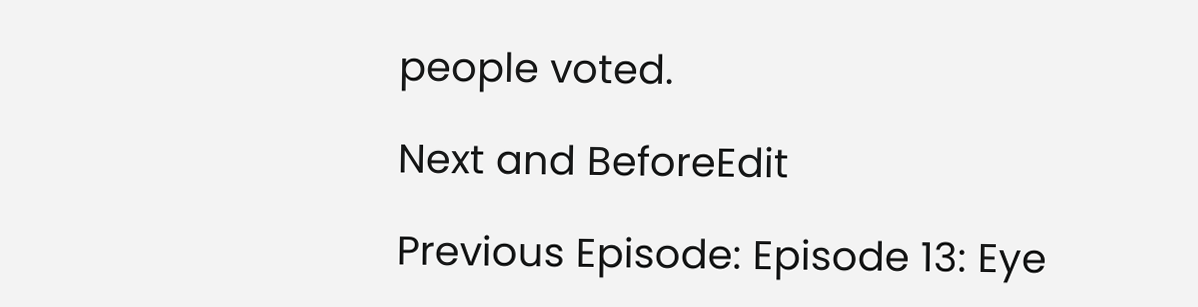people voted.

Next and BeforeEdit

Previous Episode: Episode 13: Eye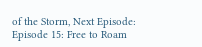of the Storm, Next Episode: Episode 15: Free to Roam